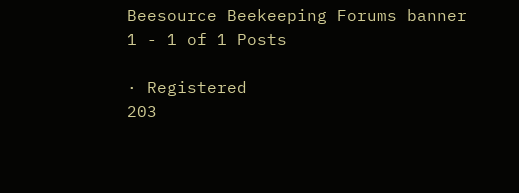Beesource Beekeeping Forums banner
1 - 1 of 1 Posts

· Registered
203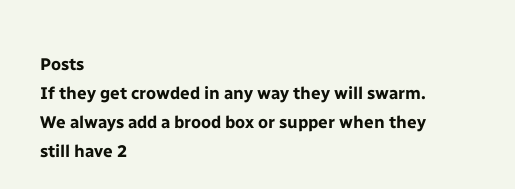Posts
If they get crowded in any way they will swarm. We always add a brood box or supper when they still have 2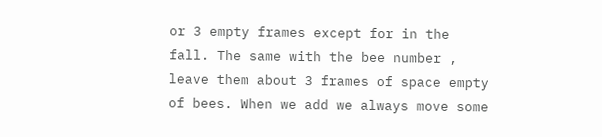or 3 empty frames except for in the fall. The same with the bee number , leave them about 3 frames of space empty of bees. When we add we always move some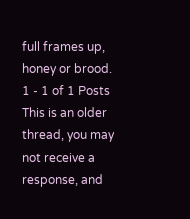full frames up, honey or brood.
1 - 1 of 1 Posts
This is an older thread, you may not receive a response, and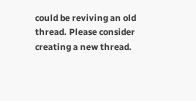could be reviving an old thread. Please consider creating a new thread.